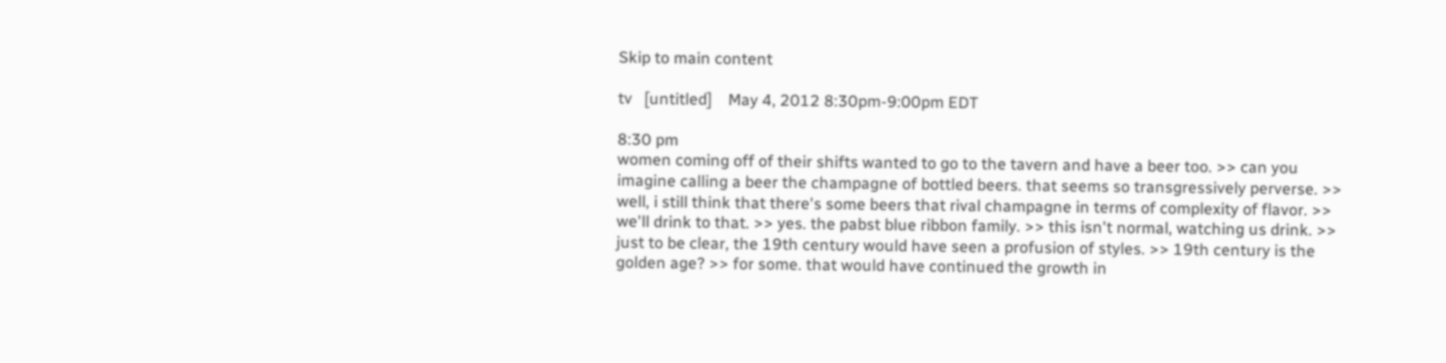Skip to main content

tv   [untitled]    May 4, 2012 8:30pm-9:00pm EDT

8:30 pm
women coming off of their shifts wanted to go to the tavern and have a beer too. >> can you imagine calling a beer the champagne of bottled beers. that seems so transgressively perverse. >> well, i still think that there's some beers that rival champagne in terms of complexity of flavor. >> we'll drink to that. >> yes. the pabst blue ribbon family. >> this isn't normal, watching us drink. >> just to be clear, the 19th century would have seen a profusion of styles. >> 19th century is the golden age? >> for some. that would have continued the growth in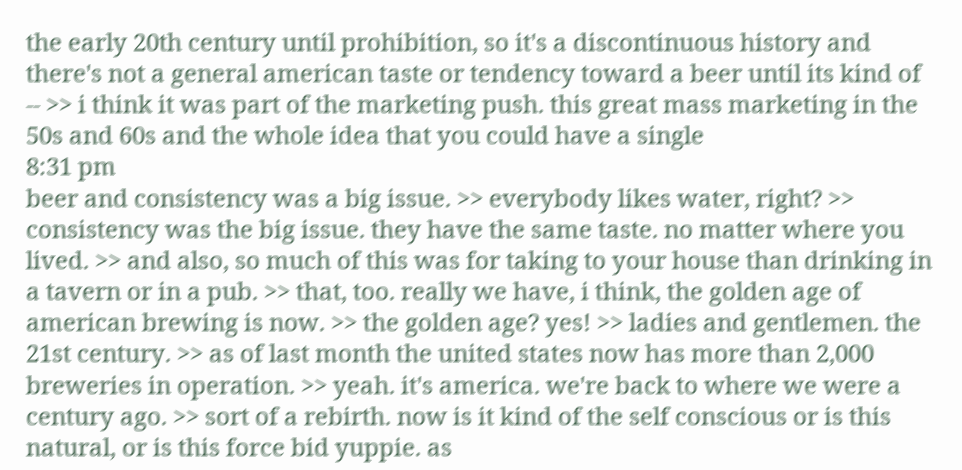the early 20th century until prohibition, so it's a discontinuous history and there's not a general american taste or tendency toward a beer until its kind of -- >> i think it was part of the marketing push. this great mass marketing in the 50s and 60s and the whole idea that you could have a single
8:31 pm
beer and consistency was a big issue. >> everybody likes water, right? >> consistency was the big issue. they have the same taste. no matter where you lived. >> and also, so much of this was for taking to your house than drinking in a tavern or in a pub. >> that, too. really we have, i think, the golden age of american brewing is now. >> the golden age? yes! >> ladies and gentlemen. the 21st century. >> as of last month the united states now has more than 2,000 breweries in operation. >> yeah. it's america. we're back to where we were a century ago. >> sort of a rebirth. now is it kind of the self conscious or is this natural, or is this force bid yuppie. as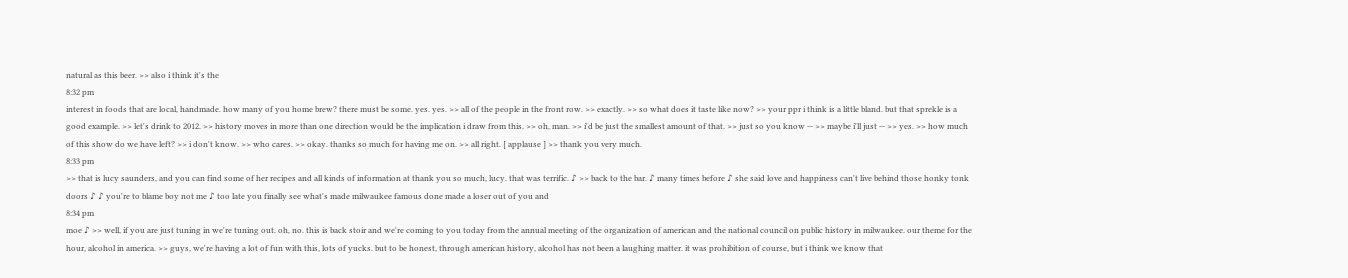natural as this beer. >> also i think it's the
8:32 pm
interest in foods that are local, handmade. how many of you home brew? there must be some. yes. yes. >> all of the people in the front row. >> exactly. >> so what does it taste like now? >> your ppr i think is a little bland. but that sprekle is a good example. >> let's drink to 2012. >> history moves in more than one direction would be the implication i draw from this. >> oh, man. >> i'd be just the smallest amount of that. >> just so you know -- >> maybe i'll just -- >> yes. >> how much of this show do we have left? >> i don't know. >> who cares. >> okay. thanks so much for having me on. >> all right. [ applause ] >> thank you very much.
8:33 pm
>> that is lucy saunders, and you can find some of her recipes and all kinds of information at thank you so much, lucy. that was terrific. ♪ >> back to the bar. ♪ many times before ♪ she said love and happiness can't live behind those honky tonk doors ♪ ♪ you're to blame boy not me ♪ too late you finally see what's made milwaukee famous done made a loser out of you and
8:34 pm
moe ♪ >> well, if you are just tuning in we're tuning out. oh, no. this is back stoir and we're coming to you today from the annual meeting of the organization of american and the national council on public history in milwaukee. our theme for the hour, alcohol in america. >> guys, we're having a lot of fun with this, lots of yucks. but to be honest, through american history, alcohol has not been a laughing matter. it was prohibition of course, but i think we know that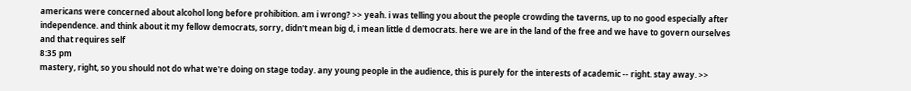americans were concerned about alcohol long before prohibition. am i wrong? >> yeah. i was telling you about the people crowding the taverns, up to no good especially after independence. and think about it my fellow democrats, sorry, didn't mean big d, i mean little d democrats. here we are in the land of the free and we have to govern ourselves and that requires self
8:35 pm
mastery, right, so you should not do what we're doing on stage today. any young people in the audience, this is purely for the interests of academic -- right. stay away. >>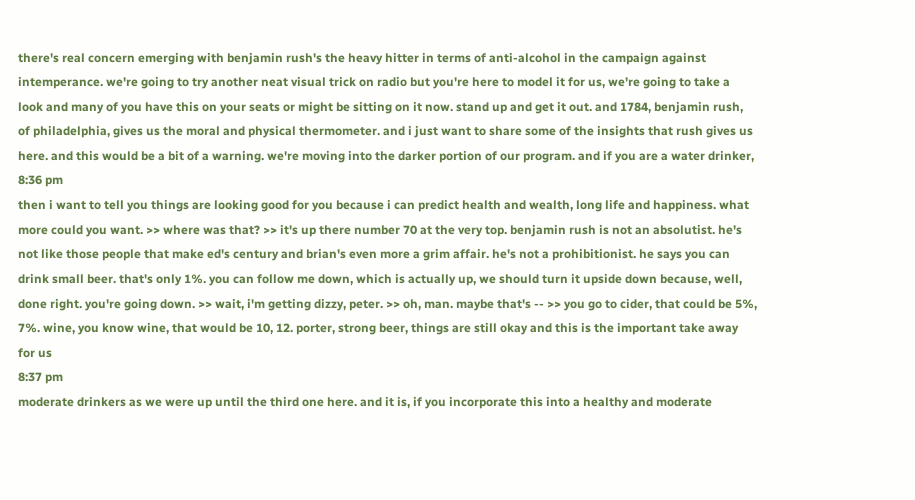there's real concern emerging with benjamin rush's the heavy hitter in terms of anti-alcohol in the campaign against intemperance. we're going to try another neat visual trick on radio but you're here to model it for us, we're going to take a look and many of you have this on your seats or might be sitting on it now. stand up and get it out. and 1784, benjamin rush, of philadelphia, gives us the moral and physical thermometer. and i just want to share some of the insights that rush gives us here. and this would be a bit of a warning. we're moving into the darker portion of our program. and if you are a water drinker,
8:36 pm
then i want to tell you things are looking good for you because i can predict health and wealth, long life and happiness. what more could you want. >> where was that? >> it's up there number 70 at the very top. benjamin rush is not an absolutist. he's not like those people that make ed's century and brian's even more a grim affair. he's not a prohibitionist. he says you can drink small beer. that's only 1%. you can follow me down, which is actually up, we should turn it upside down because, well, done right. you're going down. >> wait, i'm getting dizzy, peter. >> oh, man. maybe that's -- >> you go to cider, that could be 5%, 7%. wine, you know wine, that would be 10, 12. porter, strong beer, things are still okay and this is the important take away for us
8:37 pm
moderate drinkers as we were up until the third one here. and it is, if you incorporate this into a healthy and moderate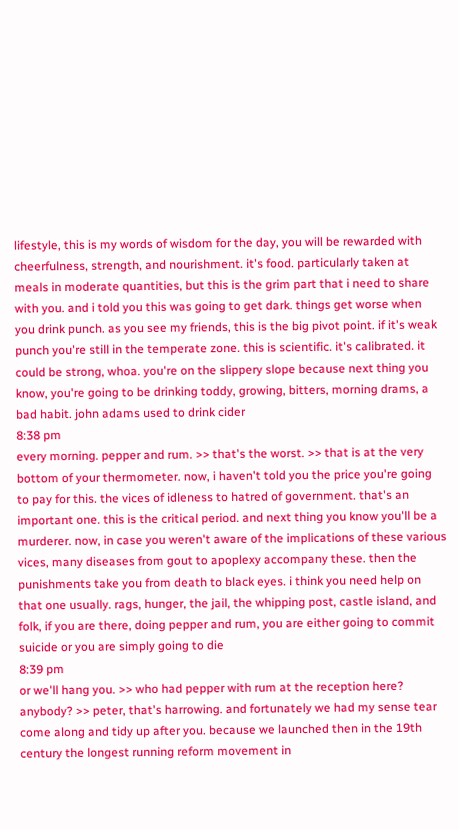lifestyle, this is my words of wisdom for the day, you will be rewarded with cheerfulness, strength, and nourishment. it's food. particularly taken at meals in moderate quantities, but this is the grim part that i need to share with you. and i told you this was going to get dark. things get worse when you drink punch. as you see my friends, this is the big pivot point. if it's weak punch you're still in the temperate zone. this is scientific. it's calibrated. it could be strong, whoa. you're on the slippery slope because next thing you know, you're going to be drinking toddy, growing, bitters, morning drams, a bad habit. john adams used to drink cider
8:38 pm
every morning. pepper and rum. >> that's the worst. >> that is at the very bottom of your thermometer. now, i haven't told you the price you're going to pay for this. the vices of idleness to hatred of government. that's an important one. this is the critical period. and next thing you know you'll be a murderer. now, in case you weren't aware of the implications of these various vices, many diseases from gout to apoplexy accompany these. then the punishments take you from death to black eyes. i think you need help on that one usually. rags, hunger, the jail, the whipping post, castle island, and folk, if you are there, doing pepper and rum, you are either going to commit suicide or you are simply going to die
8:39 pm
or we'll hang you. >> who had pepper with rum at the reception here? anybody? >> peter, that's harrowing. and fortunately we had my sense tear come along and tidy up after you. because we launched then in the 19th century the longest running reform movement in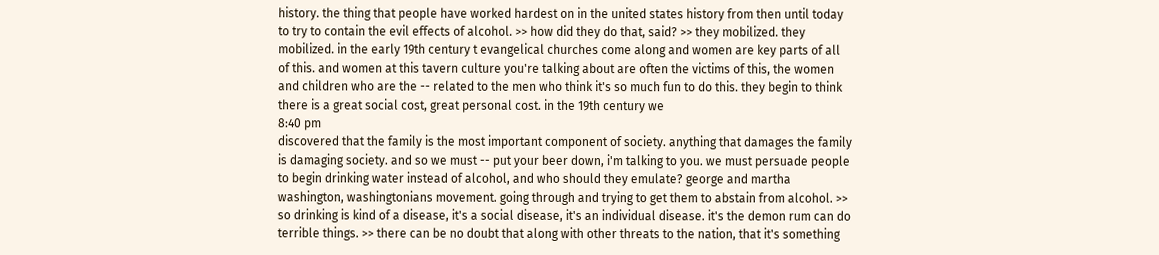history. the thing that people have worked hardest on in the united states history from then until today to try to contain the evil effects of alcohol. >> how did they do that, said? >> they mobilized. they mobilized. in the early 19th century t evangelical churches come along and women are key parts of all of this. and women at this tavern culture you're talking about are often the victims of this, the women and children who are the -- related to the men who think it's so much fun to do this. they begin to think there is a great social cost, great personal cost. in the 19th century we
8:40 pm
discovered that the family is the most important component of society. anything that damages the family is damaging society. and so we must -- put your beer down, i'm talking to you. we must persuade people to begin drinking water instead of alcohol, and who should they emulate? george and martha washington, washingtonians movement. going through and trying to get them to abstain from alcohol. >> so drinking is kind of a disease, it's a social disease, it's an individual disease. it's the demon rum can do terrible things. >> there can be no doubt that along with other threats to the nation, that it's something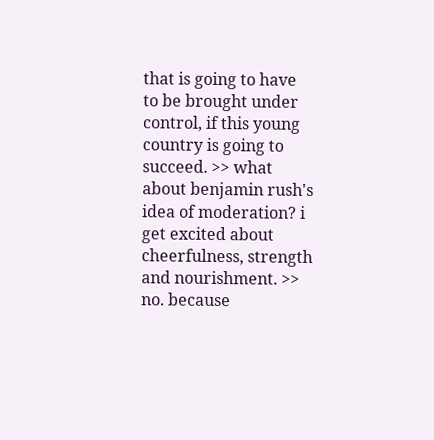that is going to have to be brought under control, if this young country is going to succeed. >> what about benjamin rush's idea of moderation? i get excited about cheerfulness, strength and nourishment. >> no. because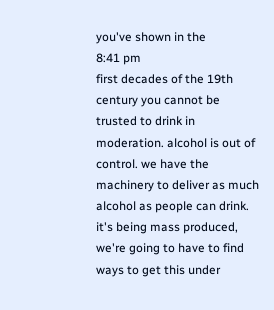you've shown in the
8:41 pm
first decades of the 19th century you cannot be trusted to drink in moderation. alcohol is out of control. we have the machinery to deliver as much alcohol as people can drink. it's being mass produced, we're going to have to find ways to get this under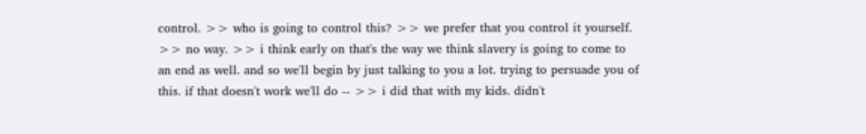control. >> who is going to control this? >> we prefer that you control it yourself. >> no way. >> i think early on that's the way we think slavery is going to come to an end as well. and so we'll begin by just talking to you a lot. trying to persuade you of this. if that doesn't work we'll do -- >> i did that with my kids. didn't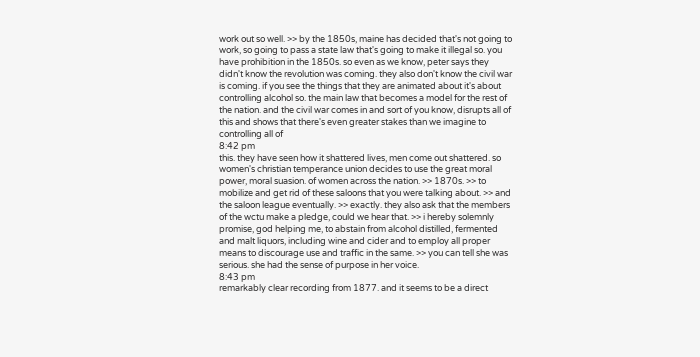work out so well. >> by the 1850s, maine has decided that's not going to work, so going to pass a state law that's going to make it illegal so. you have prohibition in the 1850s. so even as we know, peter says they didn't know the revolution was coming. they also don't know the civil war is coming. if you see the things that they are animated about it's about controlling alcohol so. the main law that becomes a model for the rest of the nation. and the civil war comes in and sort of you know, disrupts all of this and shows that there's even greater stakes than we imagine to controlling all of
8:42 pm
this. they have seen how it shattered lives, men come out shattered. so women's christian temperance union decides to use the great moral power, moral suasion. of women across the nation. >> 1870s. >> to mobilize and get rid of these saloons that you were talking about. >> and the saloon league eventually. >> exactly. they also ask that the members of the wctu make a pledge, could we hear that. >> i hereby solemnly promise, god helping me, to abstain from alcohol distilled, fermented and malt liquors, including wine and cider and to employ all proper means to discourage use and traffic in the same. >> you can tell she was serious. she had the sense of purpose in her voice.
8:43 pm
remarkably clear recording from 1877. and it seems to be a direct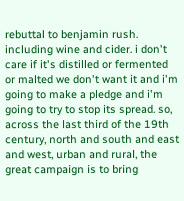rebuttal to benjamin rush. including wine and cider. i don't care if it's distilled or fermented or malted we don't want it and i'm going to make a pledge and i'm going to try to stop its spread. so, across the last third of the 19th century, north and south and east and west, urban and rural, the great campaign is to bring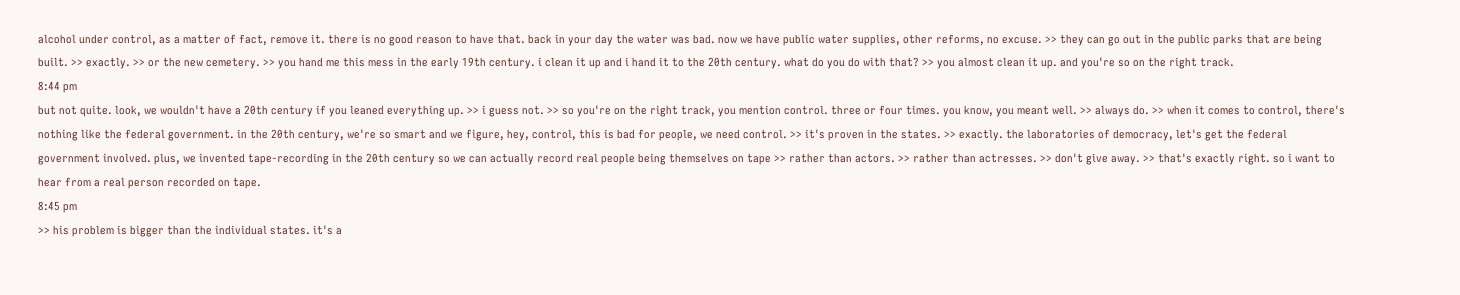alcohol under control, as a matter of fact, remove it. there is no good reason to have that. back in your day the water was bad. now we have public water supplies, other reforms, no excuse. >> they can go out in the public parks that are being built. >> exactly. >> or the new cemetery. >> you hand me this mess in the early 19th century. i clean it up and i hand it to the 20th century. what do you do with that? >> you almost clean it up. and you're so on the right track.
8:44 pm
but not quite. look, we wouldn't have a 20th century if you leaned everything up. >> i guess not. >> so you're on the right track, you mention control. three or four times. you know, you meant well. >> always do. >> when it comes to control, there's nothing like the federal government. in the 20th century, we're so smart and we figure, hey, control, this is bad for people, we need control. >> it's proven in the states. >> exactly. the laboratories of democracy, let's get the federal government involved. plus, we invented tape-recording in the 20th century so we can actually record real people being themselves on tape >> rather than actors. >> rather than actresses. >> don't give away. >> that's exactly right. so i want to hear from a real person recorded on tape.
8:45 pm
>> his problem is bigger than the individual states. it's a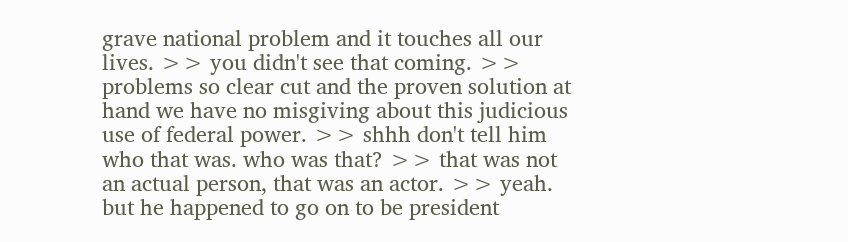grave national problem and it touches all our lives. >> you didn't see that coming. >> problems so clear cut and the proven solution at hand we have no misgiving about this judicious use of federal power. >> shhh don't tell him who that was. who was that? >> that was not an actual person, that was an actor. >> yeah. but he happened to go on to be president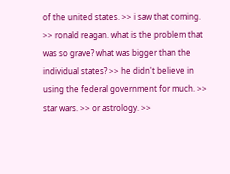of the united states. >> i saw that coming. >> ronald reagan. what is the problem that was so grave? what was bigger than the individual states? >> he didn't believe in using the federal government for much. >> star wars. >> or astrology. >>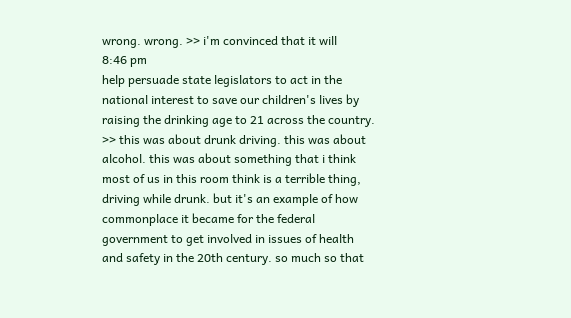wrong. wrong. >> i'm convinced that it will
8:46 pm
help persuade state legislators to act in the national interest to save our children's lives by raising the drinking age to 21 across the country. >> this was about drunk driving. this was about alcohol. this was about something that i think most of us in this room think is a terrible thing, driving while drunk. but it's an example of how commonplace it became for the federal government to get involved in issues of health and safety in the 20th century. so much so that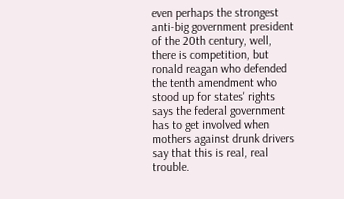even perhaps the strongest anti-big government president of the 20th century, well, there is competition, but ronald reagan who defended the tenth amendment who stood up for states' rights says the federal government has to get involved when mothers against drunk drivers say that this is real, real trouble.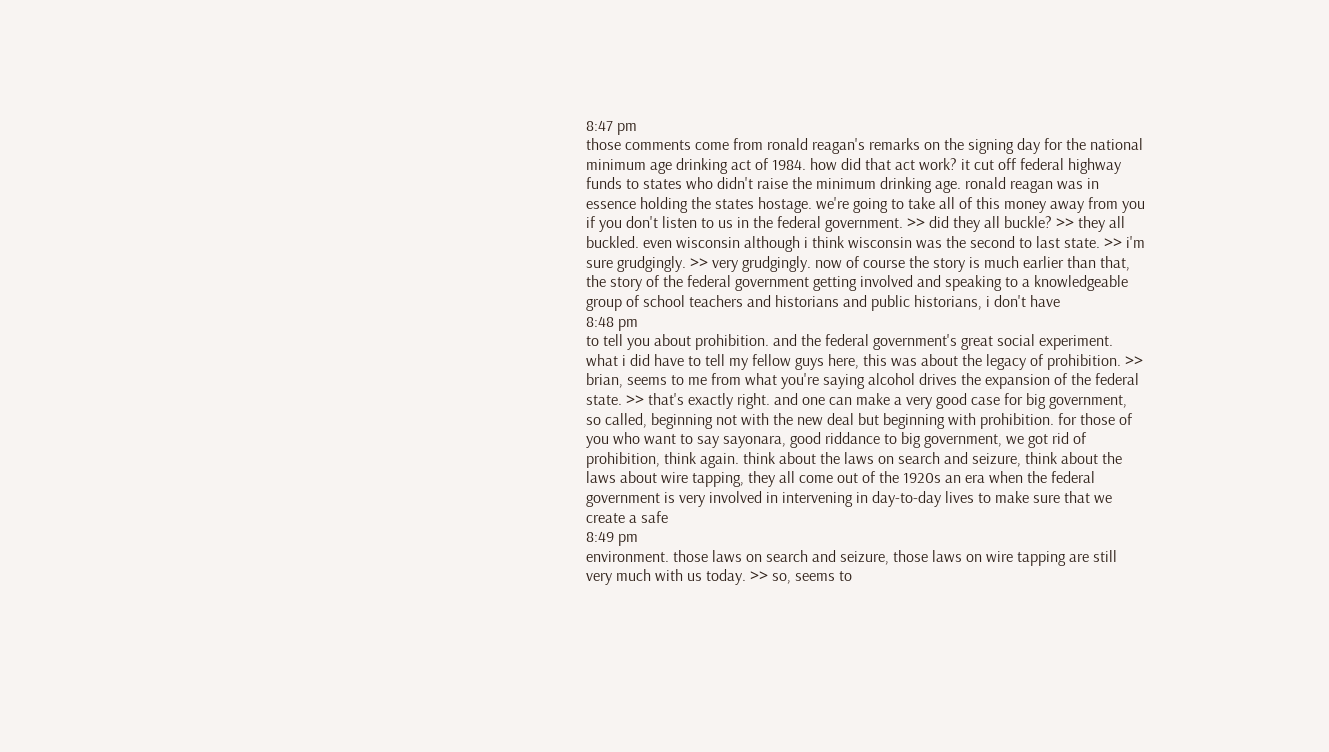8:47 pm
those comments come from ronald reagan's remarks on the signing day for the national minimum age drinking act of 1984. how did that act work? it cut off federal highway funds to states who didn't raise the minimum drinking age. ronald reagan was in essence holding the states hostage. we're going to take all of this money away from you if you don't listen to us in the federal government. >> did they all buckle? >> they all buckled. even wisconsin although i think wisconsin was the second to last state. >> i'm sure grudgingly. >> very grudgingly. now of course the story is much earlier than that, the story of the federal government getting involved and speaking to a knowledgeable group of school teachers and historians and public historians, i don't have
8:48 pm
to tell you about prohibition. and the federal government's great social experiment. what i did have to tell my fellow guys here, this was about the legacy of prohibition. >> brian, seems to me from what you're saying alcohol drives the expansion of the federal state. >> that's exactly right. and one can make a very good case for big government, so called, beginning not with the new deal but beginning with prohibition. for those of you who want to say sayonara, good riddance to big government, we got rid of prohibition, think again. think about the laws on search and seizure, think about the laws about wire tapping, they all come out of the 1920s an era when the federal government is very involved in intervening in day-to-day lives to make sure that we create a safe
8:49 pm
environment. those laws on search and seizure, those laws on wire tapping are still very much with us today. >> so, seems to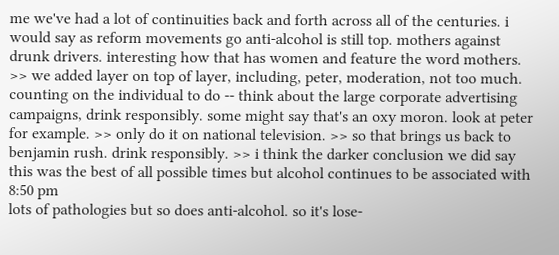me we've had a lot of continuities back and forth across all of the centuries. i would say as reform movements go anti-alcohol is still top. mothers against drunk drivers. interesting how that has women and feature the word mothers. >> we added layer on top of layer, including, peter, moderation, not too much. counting on the individual to do -- think about the large corporate advertising campaigns, drink responsibly. some might say that's an oxy moron. look at peter for example. >> only do it on national television. >> so that brings us back to benjamin rush. drink responsibly. >> i think the darker conclusion we did say this was the best of all possible times but alcohol continues to be associated with
8:50 pm
lots of pathologies but so does anti-alcohol. so it's lose-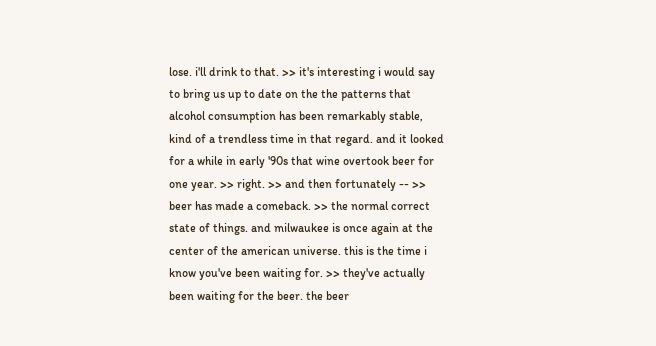lose. i'll drink to that. >> it's interesting i would say to bring us up to date on the the patterns that alcohol consumption has been remarkably stable, kind of a trendless time in that regard. and it looked for a while in early '90s that wine overtook beer for one year. >> right. >> and then fortunately -- >> beer has made a comeback. >> the normal correct state of things. and milwaukee is once again at the center of the american universe. this is the time i know you've been waiting for. >> they've actually been waiting for the beer. the beer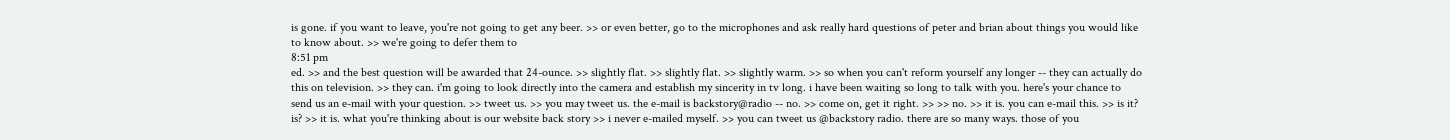is gone. if you want to leave, you're not going to get any beer. >> or even better, go to the microphones and ask really hard questions of peter and brian about things you would like to know about. >> we're going to defer them to
8:51 pm
ed. >> and the best question will be awarded that 24-ounce. >> slightly flat. >> slightly flat. >> slightly warm. >> so when you can't reform yourself any longer -- they can actually do this on television. >> they can. i'm going to look directly into the camera and establish my sincerity in tv long. i have been waiting so long to talk with you. here's your chance to send us an e-mail with your question. >> tweet us. >> you may tweet us. the e-mail is backstory@radio -- no. >> come on, get it right. >> >> no. >> it is. you can e-mail this. >> is it? is? >> it is. what you're thinking about is our website back story >> i never e-mailed myself. >> you can tweet us @backstory radio. there are so many ways. those of you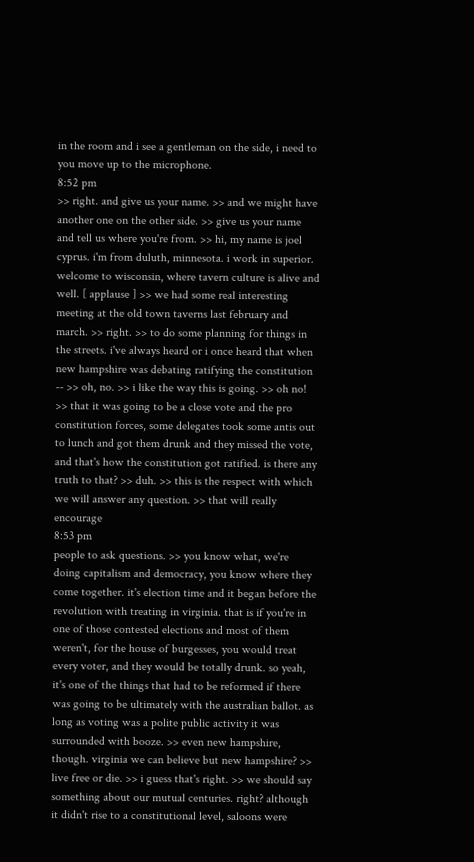in the room and i see a gentleman on the side, i need to you move up to the microphone.
8:52 pm
>> right. and give us your name. >> and we might have another one on the other side. >> give us your name and tell us where you're from. >> hi, my name is joel cyprus. i'm from duluth, minnesota. i work in superior. welcome to wisconsin, where tavern culture is alive and well. [ applause ] >> we had some real interesting meeting at the old town taverns last february and march. >> right. >> to do some planning for things in the streets. i've always heard or i once heard that when new hampshire was debating ratifying the constitution -- >> oh, no. >> i like the way this is going. >> oh no! >> that it was going to be a close vote and the pro constitution forces, some delegates took some antis out to lunch and got them drunk and they missed the vote, and that's how the constitution got ratified. is there any truth to that? >> duh. >> this is the respect with which we will answer any question. >> that will really encourage
8:53 pm
people to ask questions. >> you know what, we're doing capitalism and democracy, you know where they come together. it's election time and it began before the revolution with treating in virginia. that is if you're in one of those contested elections and most of them weren't, for the house of burgesses, you would treat every voter, and they would be totally drunk. so yeah, it's one of the things that had to be reformed if there was going to be ultimately with the australian ballot. as long as voting was a polite public activity it was surrounded with booze. >> even new hampshire, though. virginia we can believe but new hampshire? >> live free or die. >> i guess that's right. >> we should say something about our mutual centuries. right? although it didn't rise to a constitutional level, saloons were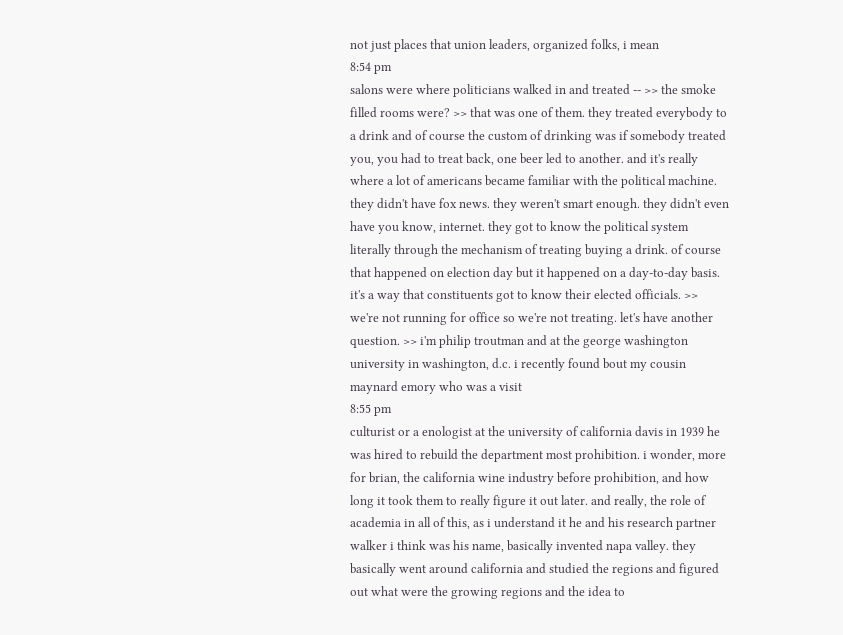not just places that union leaders, organized folks, i mean
8:54 pm
salons were where politicians walked in and treated -- >> the smoke filled rooms were? >> that was one of them. they treated everybody to a drink and of course the custom of drinking was if somebody treated you, you had to treat back, one beer led to another. and it's really where a lot of americans became familiar with the political machine. they didn't have fox news. they weren't smart enough. they didn't even have you know, internet. they got to know the political system literally through the mechanism of treating buying a drink. of course that happened on election day but it happened on a day-to-day basis. it's a way that constituents got to know their elected officials. >> we're not running for office so we're not treating. let's have another question. >> i'm philip troutman and at the george washington university in washington, d.c. i recently found bout my cousin maynard emory who was a visit
8:55 pm
culturist or a enologist at the university of california davis in 1939 he was hired to rebuild the department most prohibition. i wonder, more for brian, the california wine industry before prohibition, and how long it took them to really figure it out later. and really, the role of academia in all of this, as i understand it he and his research partner walker i think was his name, basically invented napa valley. they basically went around california and studied the regions and figured out what were the growing regions and the idea to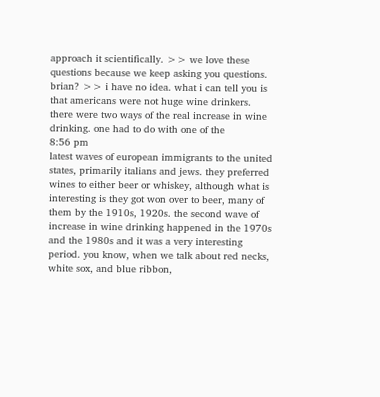approach it scientifically. >> we love these questions because we keep asking you questions. brian? >> i have no idea. what i can tell you is that americans were not huge wine drinkers. there were two ways of the real increase in wine drinking. one had to do with one of the
8:56 pm
latest waves of european immigrants to the united states, primarily italians and jews. they preferred wines to either beer or whiskey, although what is interesting is they got won over to beer, many of them by the 1910s, 1920s. the second wave of increase in wine drinking happened in the 1970s and the 1980s and it was a very interesting period. you know, when we talk about red necks, white sox, and blue ribbon,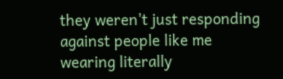they weren't just responding against people like me wearing literally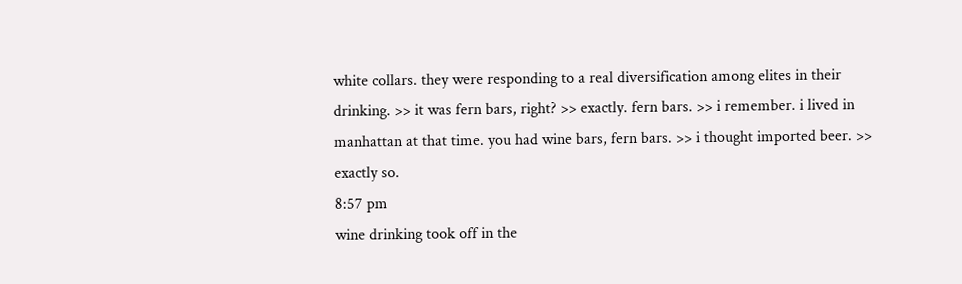white collars. they were responding to a real diversification among elites in their drinking. >> it was fern bars, right? >> exactly. fern bars. >> i remember. i lived in manhattan at that time. you had wine bars, fern bars. >> i thought imported beer. >> exactly so.
8:57 pm
wine drinking took off in the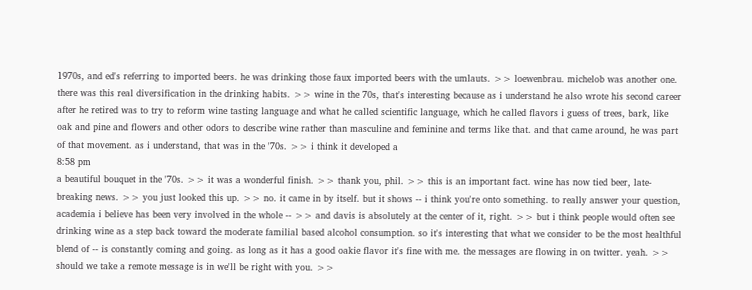1970s, and ed's referring to imported beers. he was drinking those faux imported beers with the umlauts. >> loewenbrau. michelob was another one. there was this real diversification in the drinking habits. >> wine in the 70s, that's interesting because as i understand he also wrote his second career after he retired was to try to reform wine tasting language and what he called scientific language, which he called flavors i guess of trees, bark, like oak and pine and flowers and other odors to describe wine rather than masculine and feminine and terms like that. and that came around, he was part of that movement. as i understand, that was in the '70s. >> i think it developed a
8:58 pm
a beautiful bouquet in the '70s. >> it was a wonderful finish. >> thank you, phil. >> this is an important fact. wine has now tied beer, late-breaking news. >> you just looked this up. >> no. it came in by itself. but it shows -- i think you're onto something. to really answer your question, academia i believe has been very involved in the whole -- >> and davis is absolutely at the center of it, right. >> but i think people would often see drinking wine as a step back toward the moderate familial based alcohol consumption. so it's interesting that what we consider to be the most healthful blend of -- is constantly coming and going. as long as it has a good oakie flavor it's fine with me. the messages are flowing in on twitter. yeah. >> should we take a remote message is in we'll be right with you. >>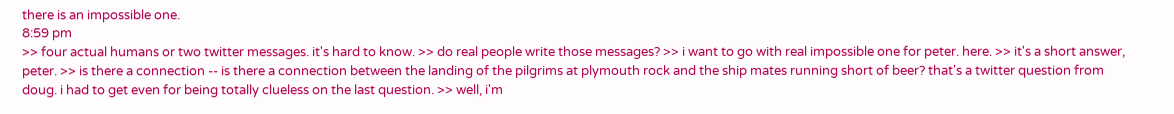there is an impossible one.
8:59 pm
>> four actual humans or two twitter messages. it's hard to know. >> do real people write those messages? >> i want to go with real impossible one for peter. here. >> it's a short answer, peter. >> is there a connection -- is there a connection between the landing of the pilgrims at plymouth rock and the ship mates running short of beer? that's a twitter question from doug. i had to get even for being totally clueless on the last question. >> well, i'm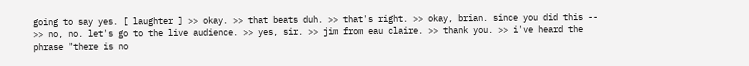going to say yes. [ laughter ] >> okay. >> that beats duh. >> that's right. >> okay, brian. since you did this -- >> no, no. let's go to the live audience. >> yes, sir. >> jim from eau claire. >> thank you. >> i've heard the phrase "there is no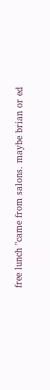free lunch "came from salons. maybe brian or ed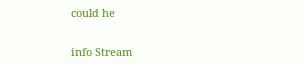could he


info Stream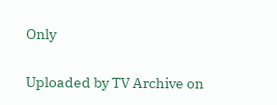Only

Uploaded by TV Archive on